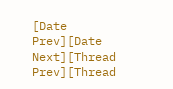[Date Prev][Date Next][Thread Prev][Thread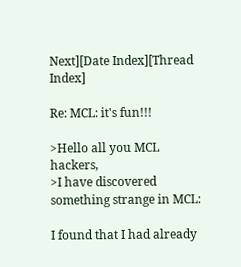Next][Date Index][Thread Index]

Re: MCL: it's fun!!!

>Hello all you MCL hackers,
>I have discovered something strange in MCL:

I found that I had already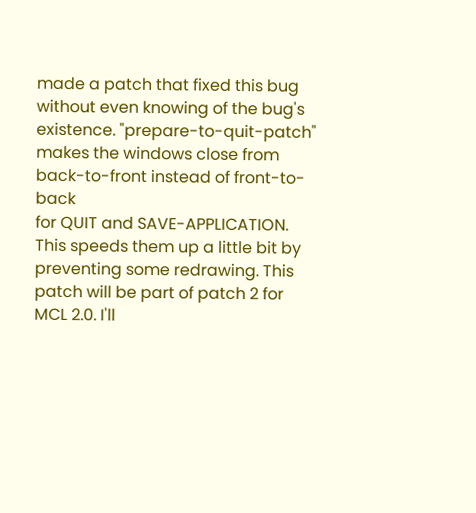made a patch that fixed this bug
without even knowing of the bug's existence. "prepare-to-quit-patch"
makes the windows close from back-to-front instead of front-to-back
for QUIT and SAVE-APPLICATION. This speeds them up a little bit by
preventing some redrawing. This patch will be part of patch 2 for
MCL 2.0. I'll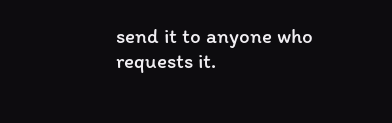send it to anyone who requests it.